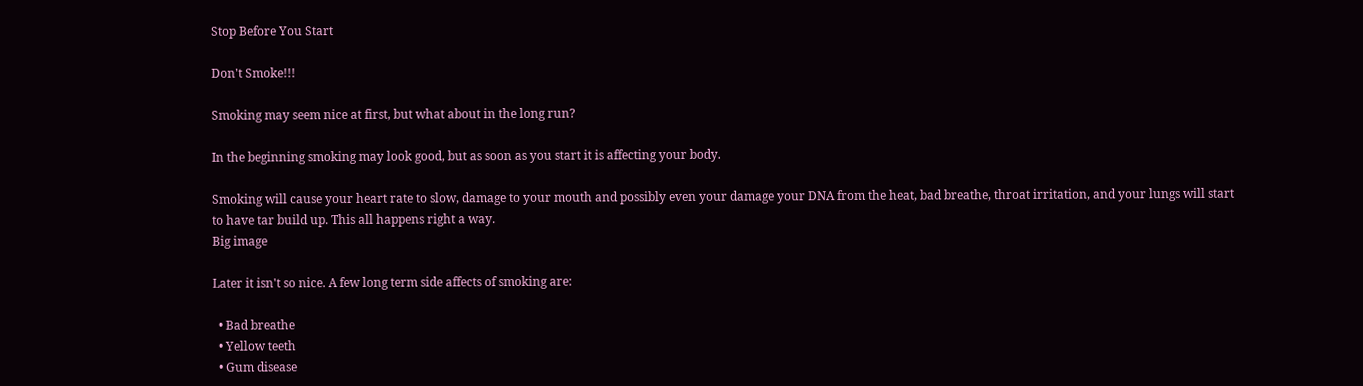Stop Before You Start

Don't Smoke!!!

Smoking may seem nice at first, but what about in the long run?

In the beginning smoking may look good, but as soon as you start it is affecting your body.

Smoking will cause your heart rate to slow, damage to your mouth and possibly even your damage your DNA from the heat, bad breathe, throat irritation, and your lungs will start to have tar build up. This all happens right a way.
Big image

Later it isn't so nice. A few long term side affects of smoking are:

  • Bad breathe
  • Yellow teeth
  • Gum disease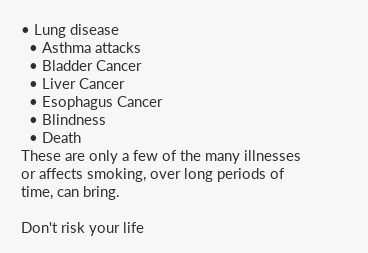• Lung disease
  • Asthma attacks
  • Bladder Cancer
  • Liver Cancer
  • Esophagus Cancer
  • Blindness
  • Death
These are only a few of the many illnesses or affects smoking, over long periods of time, can bring.

Don't risk your life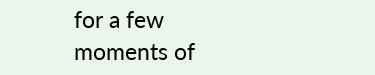for a few moments of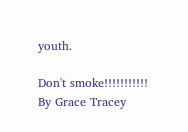youth.

Don't smoke!!!!!!!!!!!
By Grace Tracey